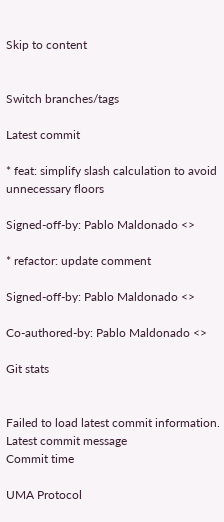Skip to content


Switch branches/tags

Latest commit

* feat: simplify slash calculation to avoid unnecessary floors

Signed-off-by: Pablo Maldonado <>

* refactor: update comment

Signed-off-by: Pablo Maldonado <>

Co-authored-by: Pablo Maldonado <>

Git stats


Failed to load latest commit information.
Latest commit message
Commit time

UMA Protocol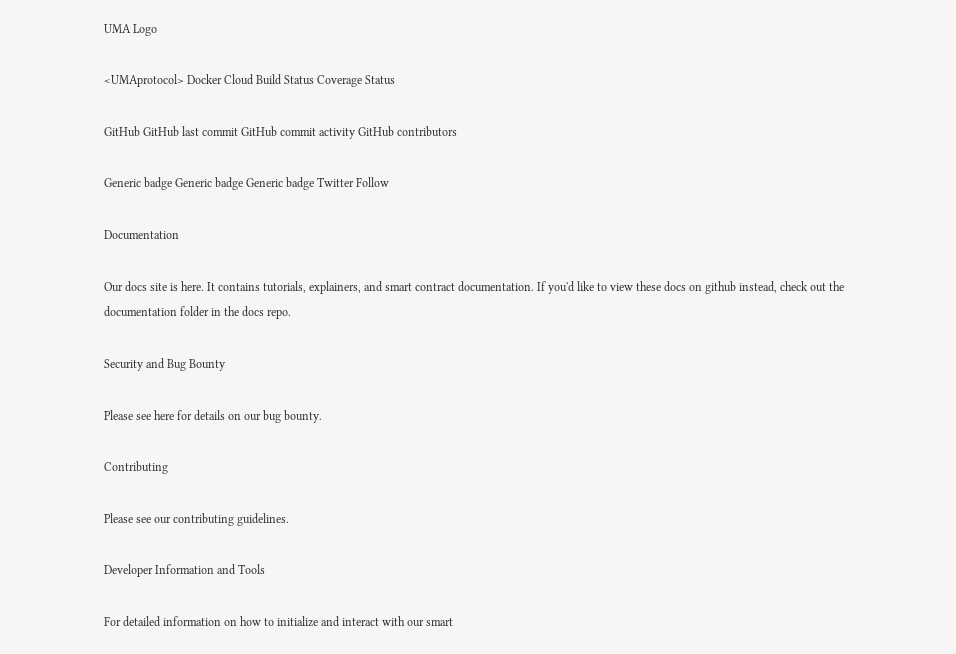UMA Logo

<UMAprotocol> Docker Cloud Build Status Coverage Status

GitHub GitHub last commit GitHub commit activity GitHub contributors

Generic badge Generic badge Generic badge Twitter Follow

Documentation

Our docs site is here. It contains tutorials, explainers, and smart contract documentation. If you'd like to view these docs on github instead, check out the documentation folder in the docs repo.

Security and Bug Bounty

Please see here for details on our bug bounty.

Contributing

Please see our contributing guidelines.

Developer Information and Tools

For detailed information on how to initialize and interact with our smart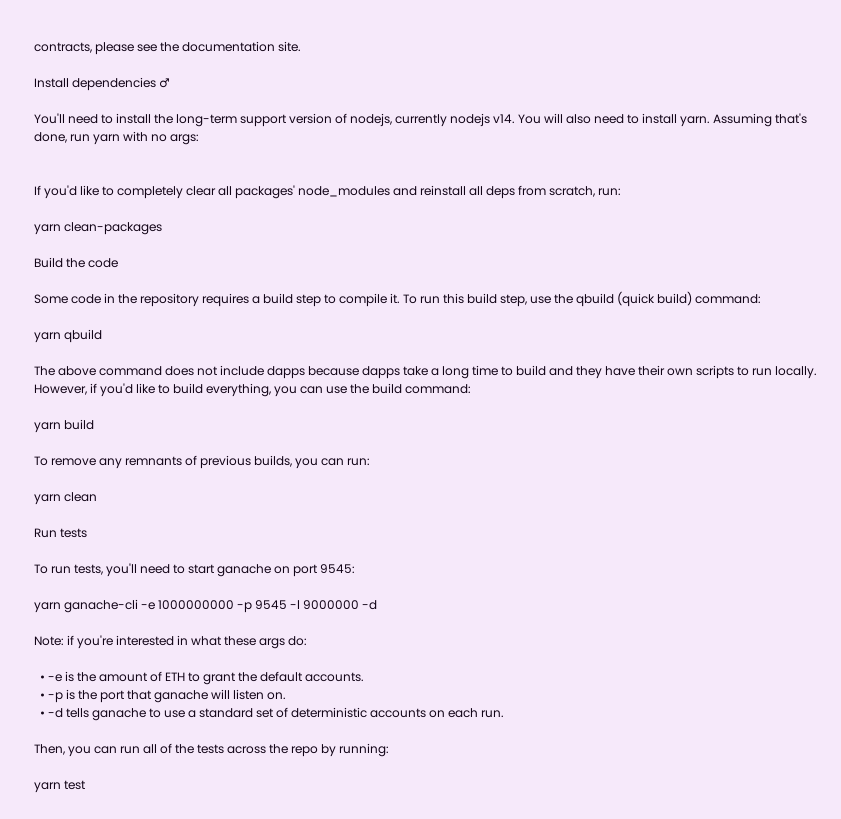contracts, please see the documentation site.

Install dependencies ♂

You'll need to install the long-term support version of nodejs, currently nodejs v14. You will also need to install yarn. Assuming that's done, run yarn with no args:


If you'd like to completely clear all packages' node_modules and reinstall all deps from scratch, run:

yarn clean-packages

Build the code

Some code in the repository requires a build step to compile it. To run this build step, use the qbuild (quick build) command:

yarn qbuild

The above command does not include dapps because dapps take a long time to build and they have their own scripts to run locally. However, if you'd like to build everything, you can use the build command:

yarn build

To remove any remnants of previous builds, you can run:

yarn clean

Run tests

To run tests, you'll need to start ganache on port 9545:

yarn ganache-cli -e 1000000000 -p 9545 -l 9000000 -d

Note: if you're interested in what these args do:

  • -e is the amount of ETH to grant the default accounts.
  • -p is the port that ganache will listen on.
  • -d tells ganache to use a standard set of deterministic accounts on each run.

Then, you can run all of the tests across the repo by running:

yarn test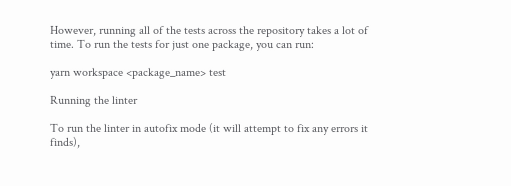However, running all of the tests across the repository takes a lot of time. To run the tests for just one package, you can run:

yarn workspace <package_name> test

Running the linter

To run the linter in autofix mode (it will attempt to fix any errors it finds),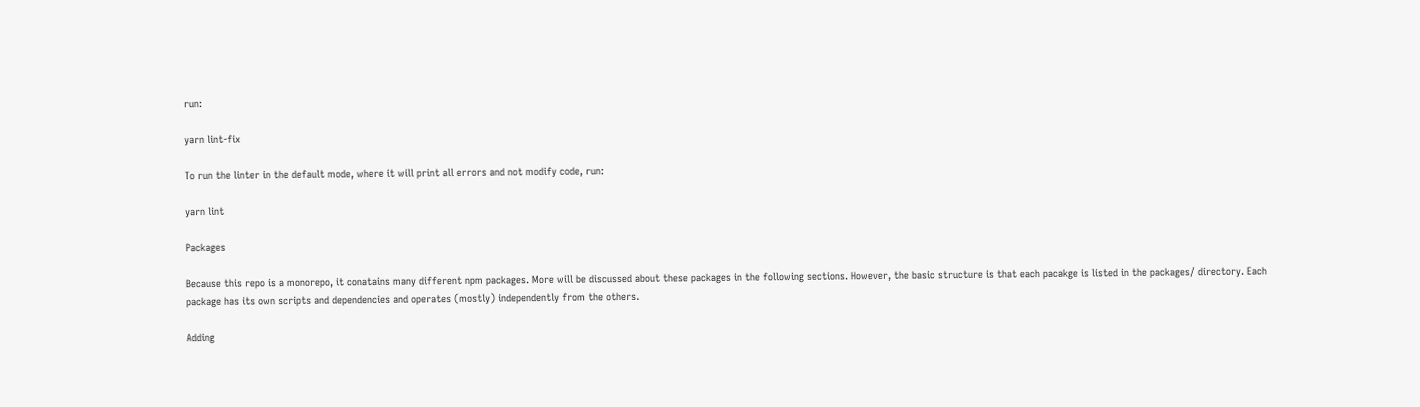run:

yarn lint-fix

To run the linter in the default mode, where it will print all errors and not modify code, run:

yarn lint

Packages

Because this repo is a monorepo, it conatains many different npm packages. More will be discussed about these packages in the following sections. However, the basic structure is that each pacakge is listed in the packages/ directory. Each package has its own scripts and dependencies and operates (mostly) independently from the others.

Adding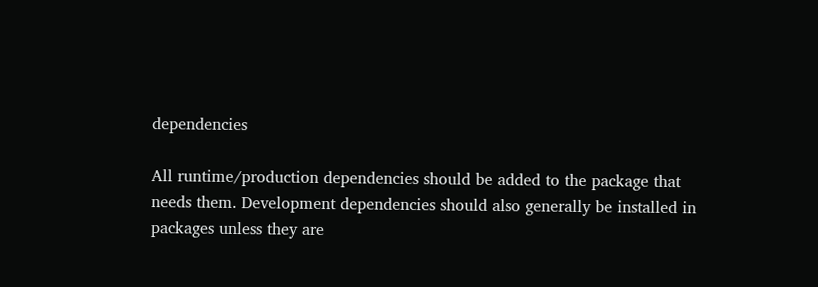dependencies

All runtime/production dependencies should be added to the package that needs them. Development dependencies should also generally be installed in packages unless they are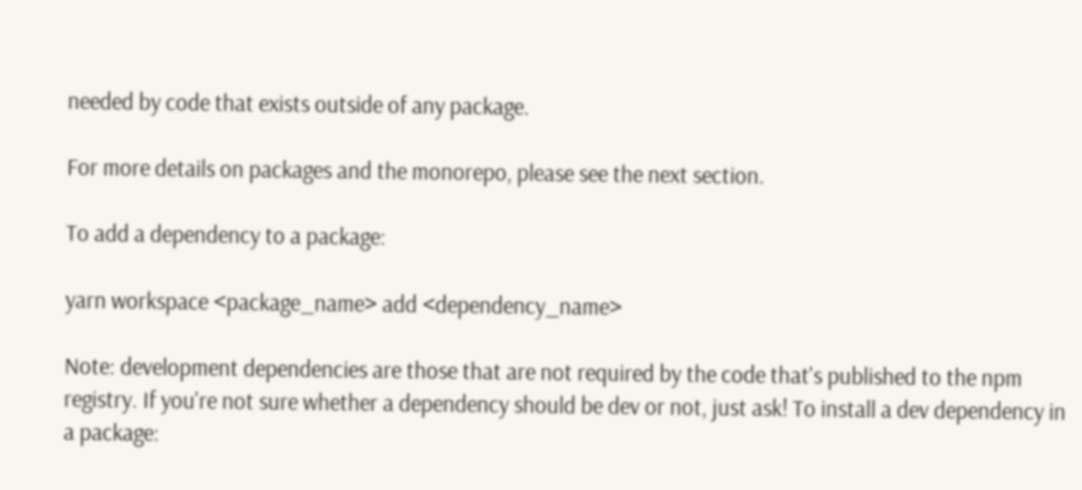needed by code that exists outside of any package.

For more details on packages and the monorepo, please see the next section.

To add a dependency to a package:

yarn workspace <package_name> add <dependency_name>

Note: development dependencies are those that are not required by the code that's published to the npm registry. If you're not sure whether a dependency should be dev or not, just ask! To install a dev dependency in a package: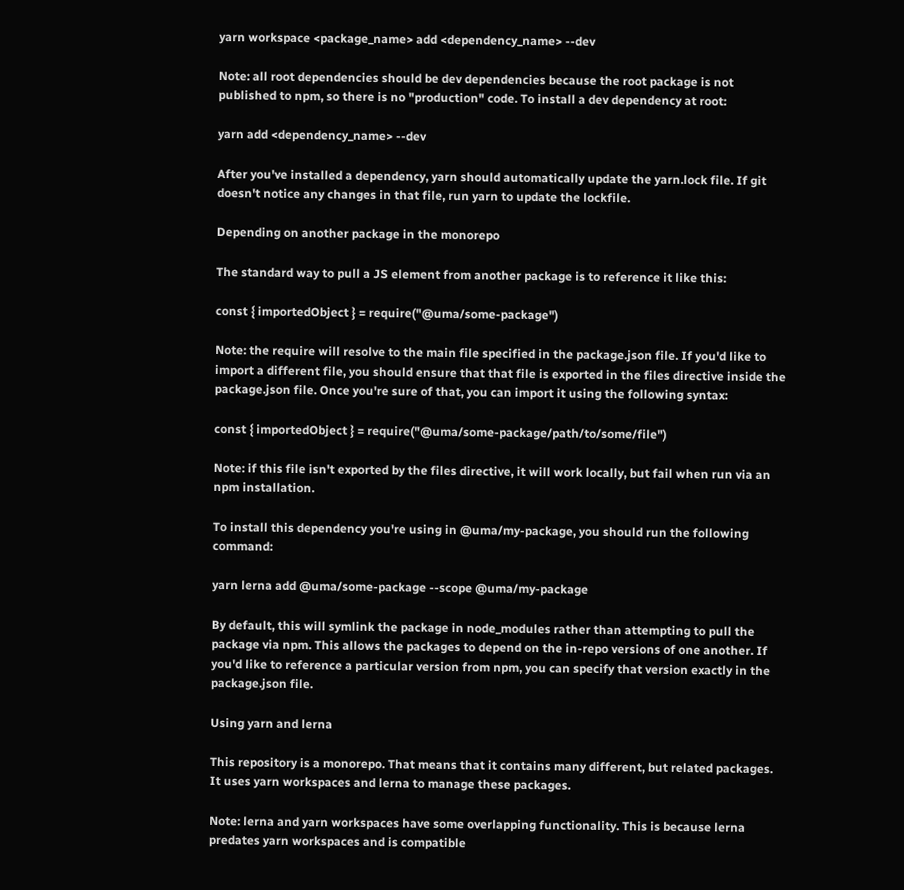yarn workspace <package_name> add <dependency_name> --dev

Note: all root dependencies should be dev dependencies because the root package is not published to npm, so there is no "production" code. To install a dev dependency at root:

yarn add <dependency_name> --dev

After you've installed a dependency, yarn should automatically update the yarn.lock file. If git doesn't notice any changes in that file, run yarn to update the lockfile.

Depending on another package in the monorepo

The standard way to pull a JS element from another package is to reference it like this:

const { importedObject } = require("@uma/some-package")

Note: the require will resolve to the main file specified in the package.json file. If you'd like to import a different file, you should ensure that that file is exported in the files directive inside the package.json file. Once you're sure of that, you can import it using the following syntax:

const { importedObject } = require("@uma/some-package/path/to/some/file")

Note: if this file isn't exported by the files directive, it will work locally, but fail when run via an npm installation.

To install this dependency you're using in @uma/my-package, you should run the following command:

yarn lerna add @uma/some-package --scope @uma/my-package

By default, this will symlink the package in node_modules rather than attempting to pull the package via npm. This allows the packages to depend on the in-repo versions of one another. If you'd like to reference a particular version from npm, you can specify that version exactly in the package.json file.

Using yarn and lerna

This repository is a monorepo. That means that it contains many different, but related packages. It uses yarn workspaces and lerna to manage these packages.

Note: lerna and yarn workspaces have some overlapping functionality. This is because lerna predates yarn workspaces and is compatible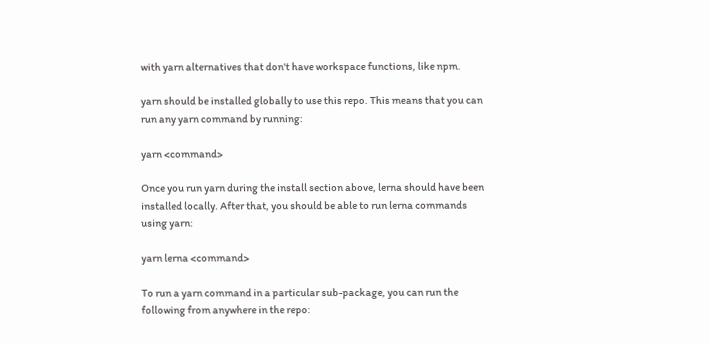with yarn alternatives that don't have workspace functions, like npm.

yarn should be installed globally to use this repo. This means that you can run any yarn command by running:

yarn <command>

Once you run yarn during the install section above, lerna should have been installed locally. After that, you should be able to run lerna commands using yarn:

yarn lerna <command>

To run a yarn command in a particular sub-package, you can run the following from anywhere in the repo: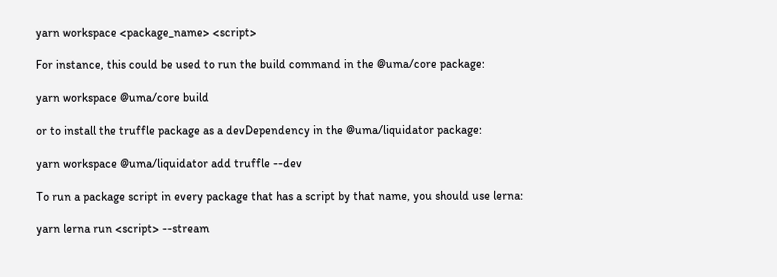yarn workspace <package_name> <script>

For instance, this could be used to run the build command in the @uma/core package:

yarn workspace @uma/core build

or to install the truffle package as a devDependency in the @uma/liquidator package:

yarn workspace @uma/liquidator add truffle --dev

To run a package script in every package that has a script by that name, you should use lerna:

yarn lerna run <script> --stream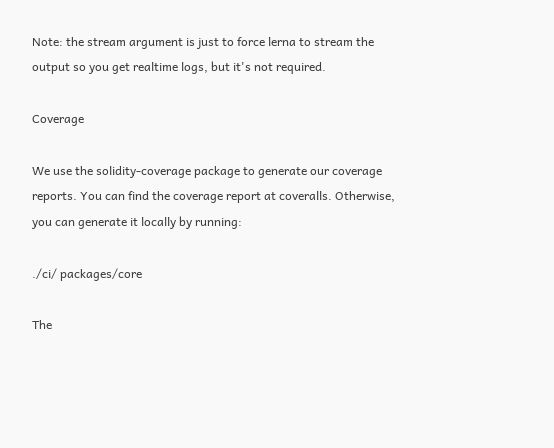Note: the stream argument is just to force lerna to stream the output so you get realtime logs, but it's not required.

Coverage

We use the solidity-coverage package to generate our coverage reports. You can find the coverage report at coveralls. Otherwise, you can generate it locally by running:

./ci/ packages/core

The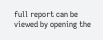full report can be viewed by opening the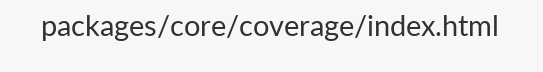packages/core/coverage/index.html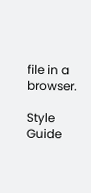file in a browser.

Style Guide